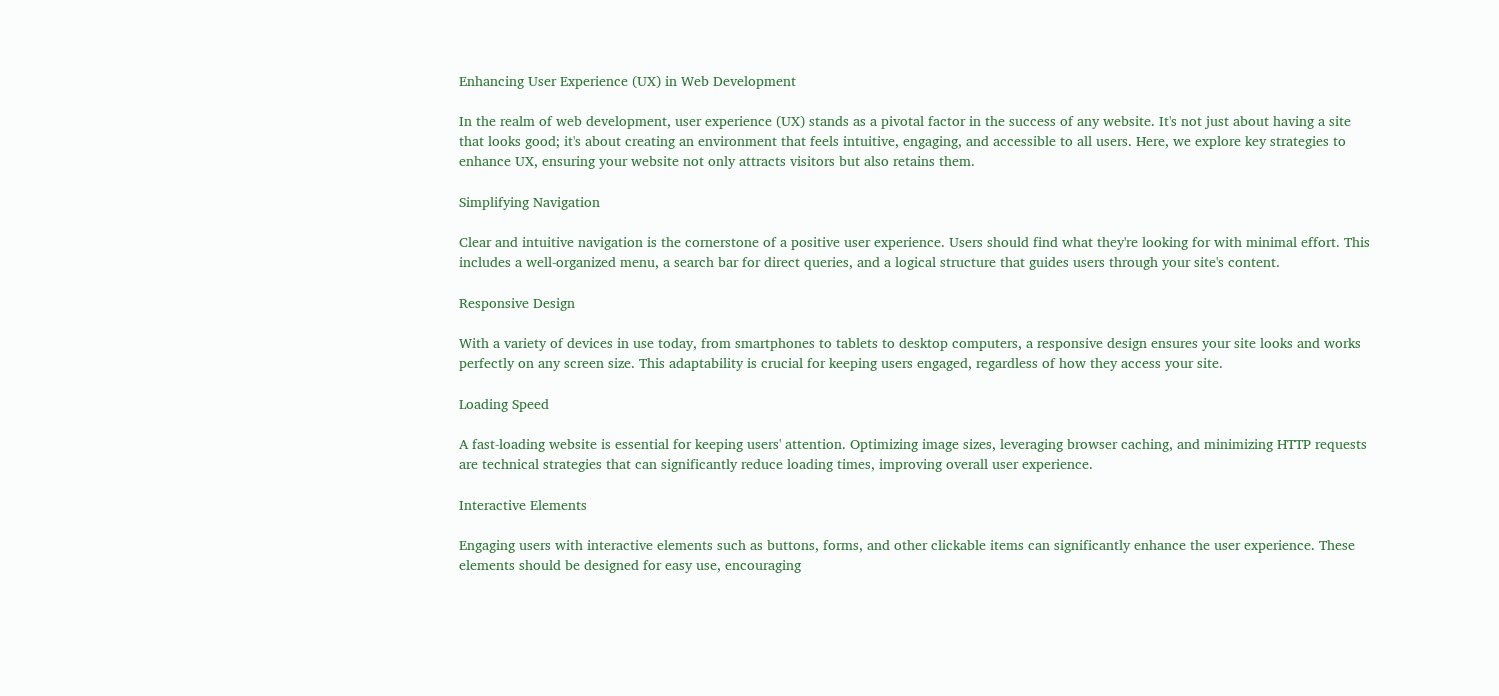Enhancing User Experience (UX) in Web Development

In the realm of web development, user experience (UX) stands as a pivotal factor in the success of any website. It's not just about having a site that looks good; it's about creating an environment that feels intuitive, engaging, and accessible to all users. Here, we explore key strategies to enhance UX, ensuring your website not only attracts visitors but also retains them.

Simplifying Navigation

Clear and intuitive navigation is the cornerstone of a positive user experience. Users should find what they're looking for with minimal effort. This includes a well-organized menu, a search bar for direct queries, and a logical structure that guides users through your site's content.

Responsive Design

With a variety of devices in use today, from smartphones to tablets to desktop computers, a responsive design ensures your site looks and works perfectly on any screen size. This adaptability is crucial for keeping users engaged, regardless of how they access your site.

Loading Speed

A fast-loading website is essential for keeping users' attention. Optimizing image sizes, leveraging browser caching, and minimizing HTTP requests are technical strategies that can significantly reduce loading times, improving overall user experience.

Interactive Elements

Engaging users with interactive elements such as buttons, forms, and other clickable items can significantly enhance the user experience. These elements should be designed for easy use, encouraging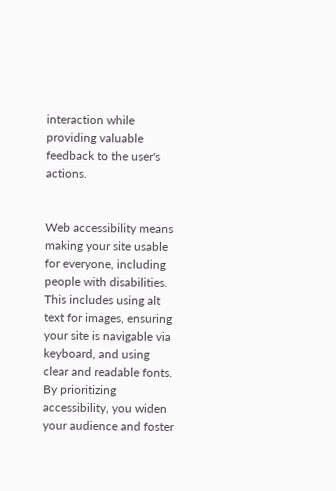interaction while providing valuable feedback to the user's actions.


Web accessibility means making your site usable for everyone, including people with disabilities. This includes using alt text for images, ensuring your site is navigable via keyboard, and using clear and readable fonts. By prioritizing accessibility, you widen your audience and foster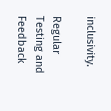inclusivity.

Regular Testing and Feedback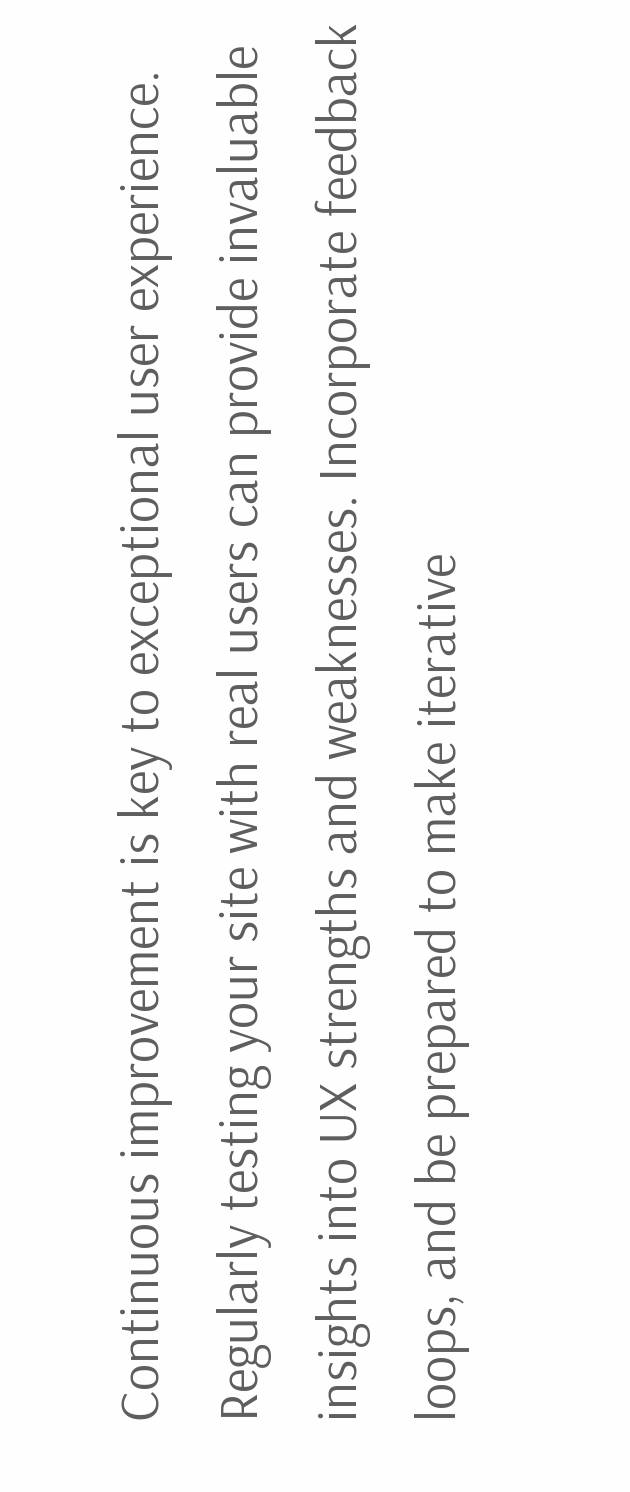Continuous improvement is key to exceptional user experience. Regularly testing your site with real users can provide invaluable insights into UX strengths and weaknesses. Incorporate feedback loops, and be prepared to make iterative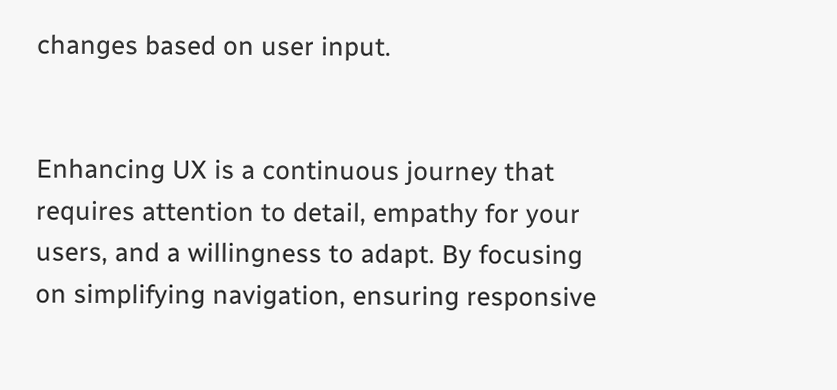changes based on user input.


Enhancing UX is a continuous journey that requires attention to detail, empathy for your users, and a willingness to adapt. By focusing on simplifying navigation, ensuring responsive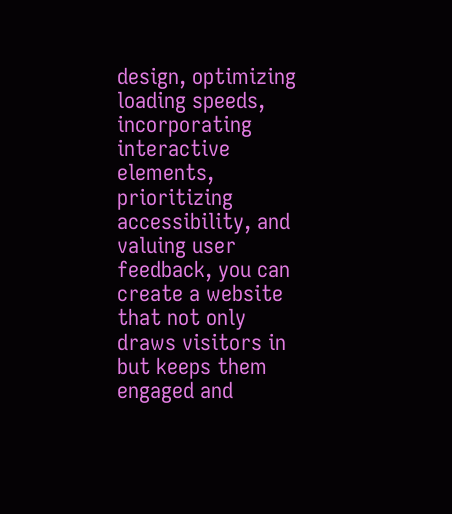design, optimizing loading speeds, incorporating interactive elements, prioritizing accessibility, and valuing user feedback, you can create a website that not only draws visitors in but keeps them engaged and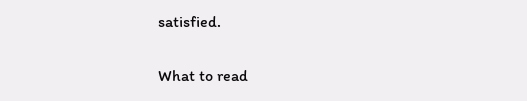satisfied.

What to read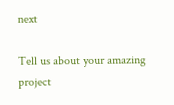next

Tell us about your amazing project